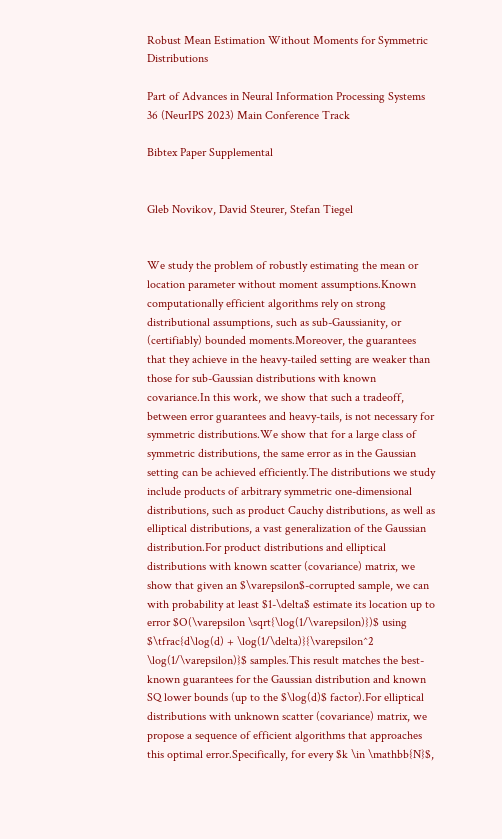Robust Mean Estimation Without Moments for Symmetric Distributions

Part of Advances in Neural Information Processing Systems 36 (NeurIPS 2023) Main Conference Track

Bibtex Paper Supplemental


Gleb Novikov, David Steurer, Stefan Tiegel


We study the problem of robustly estimating the mean or location parameter without moment assumptions.Known computationally efficient algorithms rely on strong distributional assumptions, such as sub-Gaussianity, or (certifiably) bounded moments.Moreover, the guarantees that they achieve in the heavy-tailed setting are weaker than those for sub-Gaussian distributions with known covariance.In this work, we show that such a tradeoff, between error guarantees and heavy-tails, is not necessary for symmetric distributions.We show that for a large class of symmetric distributions, the same error as in the Gaussian setting can be achieved efficiently.The distributions we study include products of arbitrary symmetric one-dimensional distributions, such as product Cauchy distributions, as well as elliptical distributions, a vast generalization of the Gaussian distribution.For product distributions and elliptical distributions with known scatter (covariance) matrix, we show that given an $\varepsilon$-corrupted sample, we can with probability at least $1-\delta$ estimate its location up to error $O(\varepsilon \sqrt{\log(1/\varepsilon)})$ using $\tfrac{d\log(d) + \log(1/\delta)}{\varepsilon^2 \log(1/\varepsilon)}$ samples.This result matches the best-known guarantees for the Gaussian distribution and known SQ lower bounds (up to the $\log(d)$ factor).For elliptical distributions with unknown scatter (covariance) matrix, we propose a sequence of efficient algorithms that approaches this optimal error.Specifically, for every $k \in \mathbb{N}$,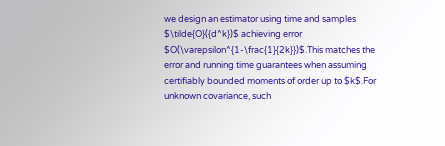we design an estimator using time and samples $\tilde{O}({d^k})$ achieving error $O(\varepsilon^{1-\frac{1}{2k}})$.This matches the error and running time guarantees when assuming certifiably bounded moments of order up to $k$.For unknown covariance, such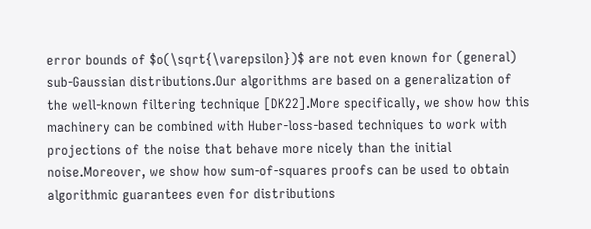error bounds of $o(\sqrt{\varepsilon})$ are not even known for (general) sub-Gaussian distributions.Our algorithms are based on a generalization of the well-known filtering technique [DK22].More specifically, we show how this machinery can be combined with Huber-loss-based techniques to work with projections of the noise that behave more nicely than the initial noise.Moreover, we show how sum-of-squares proofs can be used to obtain algorithmic guarantees even for distributions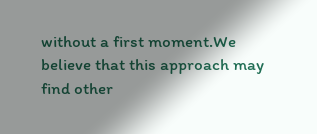without a first moment.We believe that this approach may find other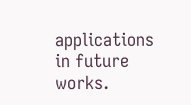applications in future works.